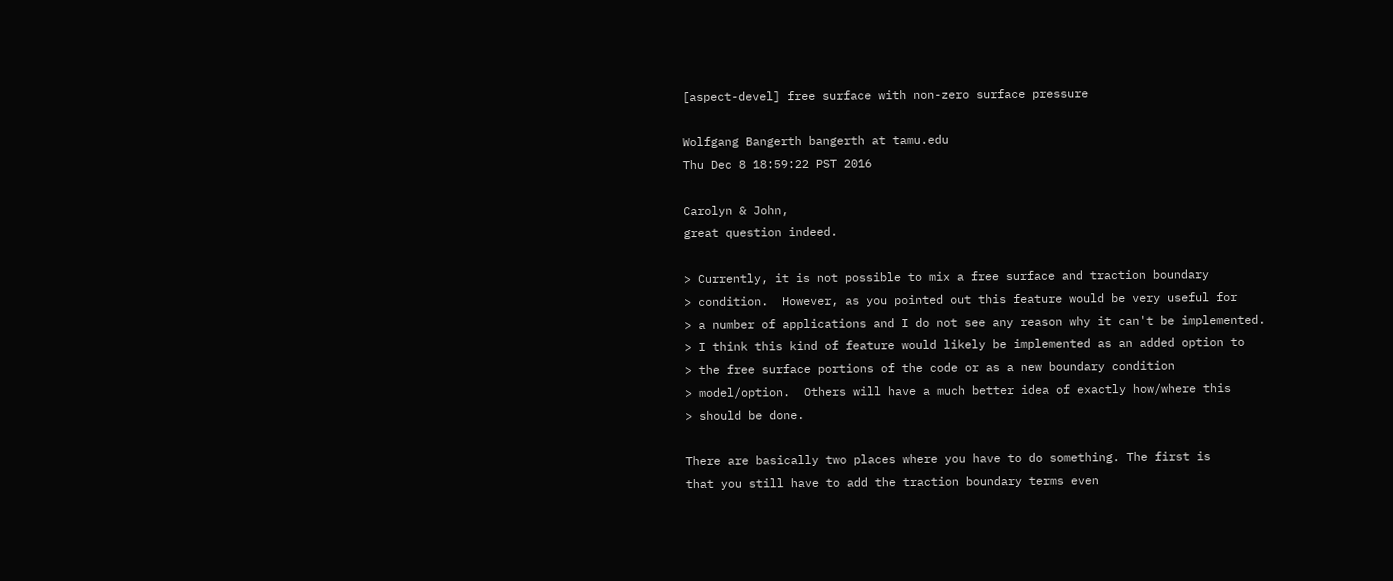[aspect-devel] free surface with non-zero surface pressure

Wolfgang Bangerth bangerth at tamu.edu
Thu Dec 8 18:59:22 PST 2016

Carolyn & John,
great question indeed.

> Currently, it is not possible to mix a free surface and traction boundary
> condition.  However, as you pointed out this feature would be very useful for
> a number of applications and I do not see any reason why it can't be implemented.
> I think this kind of feature would likely be implemented as an added option to
> the free surface portions of the code or as a new boundary condition
> model/option.  Others will have a much better idea of exactly how/where this
> should be done.

There are basically two places where you have to do something. The first is
that you still have to add the traction boundary terms even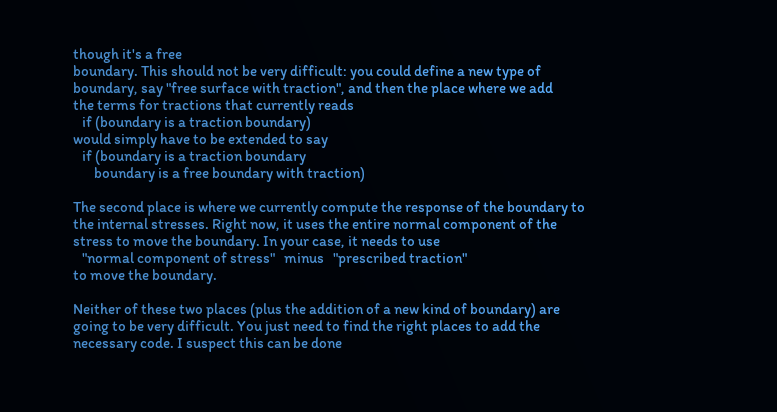though it's a free
boundary. This should not be very difficult: you could define a new type of
boundary, say "free surface with traction", and then the place where we add
the terms for tractions that currently reads
   if (boundary is a traction boundary)
would simply have to be extended to say
   if (boundary is a traction boundary
       boundary is a free boundary with traction)

The second place is where we currently compute the response of the boundary to
the internal stresses. Right now, it uses the entire normal component of the
stress to move the boundary. In your case, it needs to use
   "normal component of stress"   minus   "prescribed traction"
to move the boundary.

Neither of these two places (plus the addition of a new kind of boundary) are
going to be very difficult. You just need to find the right places to add the
necessary code. I suspect this can be done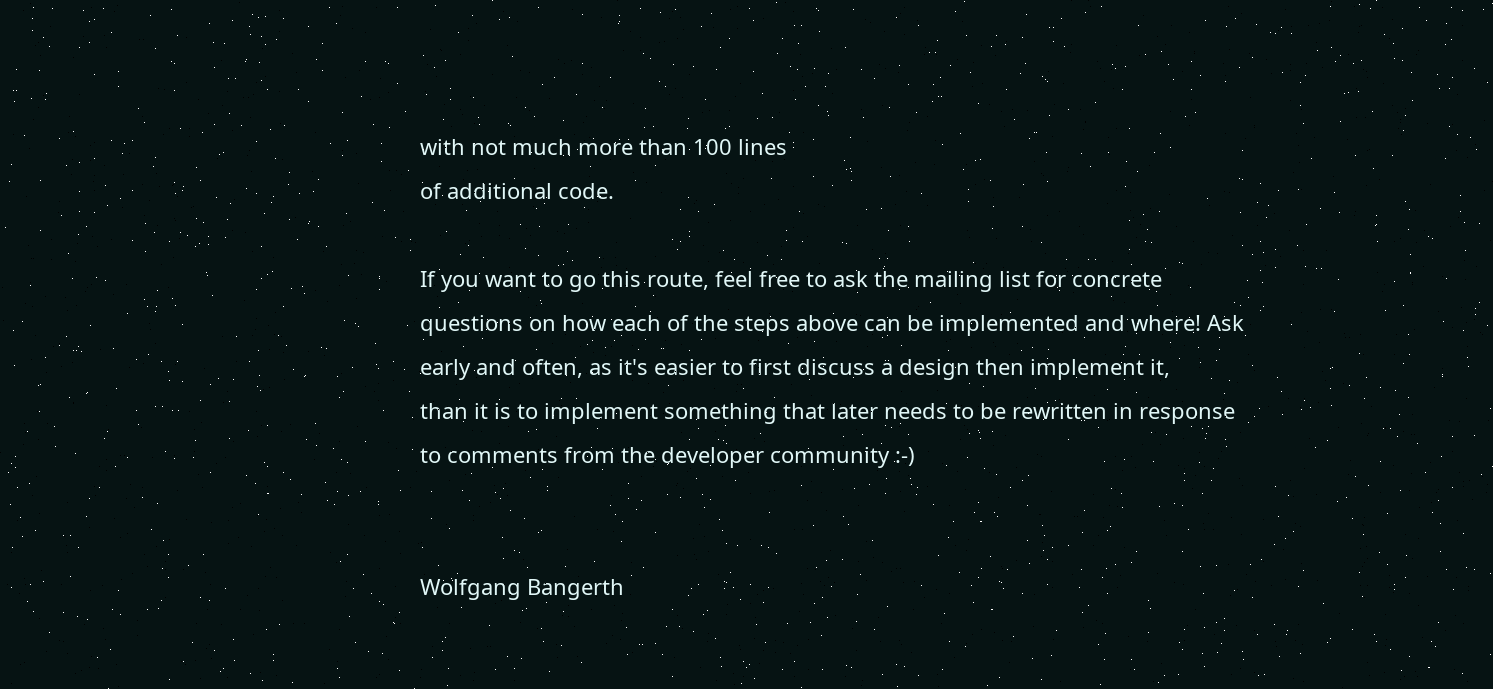with not much more than 100 lines
of additional code.

If you want to go this route, feel free to ask the mailing list for concrete
questions on how each of the steps above can be implemented and where! Ask
early and often, as it's easier to first discuss a design then implement it,
than it is to implement something that later needs to be rewritten in response
to comments from the developer community :-)


Wolfgang Bangerth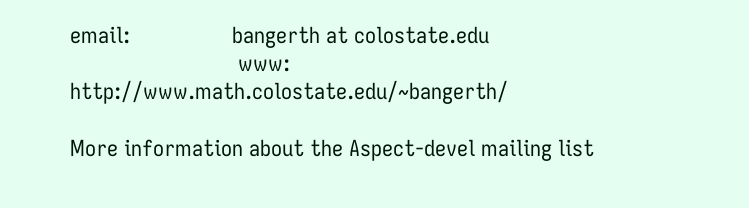email:                 bangerth at colostate.edu
                            www: http://www.math.colostate.edu/~bangerth/

More information about the Aspect-devel mailing list